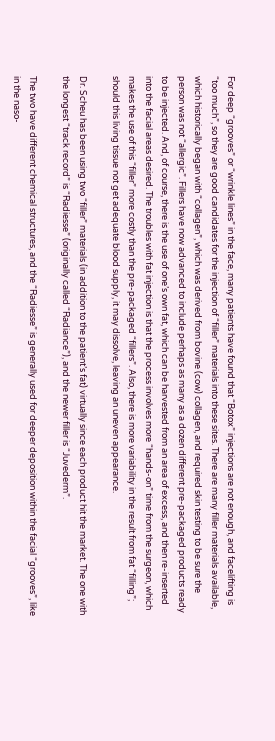For deep “grooves” or “wrinkle lines” in the face, many patients have found that “Botox” injections are not enough, and facelifting is “too much”, so they are good candidates for the injection of “filler” materials into these sites. There are many filler materials available, which historically began with “collagen”, which was derived from bovine (cow) collagen, and required skin testing to be sure the person was not “allergic”. Fillers have now advanced to include perhaps as many as a dozen different pre-packaged products ready to be injected. And, of course, there is the use of one’s own fat, which can be harvested from an area of excess, and then re-inserted into the facial areas desired. The troubles with fat injection is that the process involves more “hands-on” time from the surgeon, which makes the use of this “filler” more costly than the pre-packaged “fillers”. Also, there is more variability in the result from fat “filling”; should this living tissue not get adequate blood supply, it may dissolve, leaving an uneven appearance.

Dr. Scheu has been using two “filler” materials (in addition to the patient’s fat) virtually since each product hit the market. The one with the longest “track record” is “Radiesse” (originally called “Radiance”), and the newer filler is “Juvederm”.

The two have different chemical structures, and the “Radiesse” is generally used for deeper deposition within the facial “grooves”, like in the naso-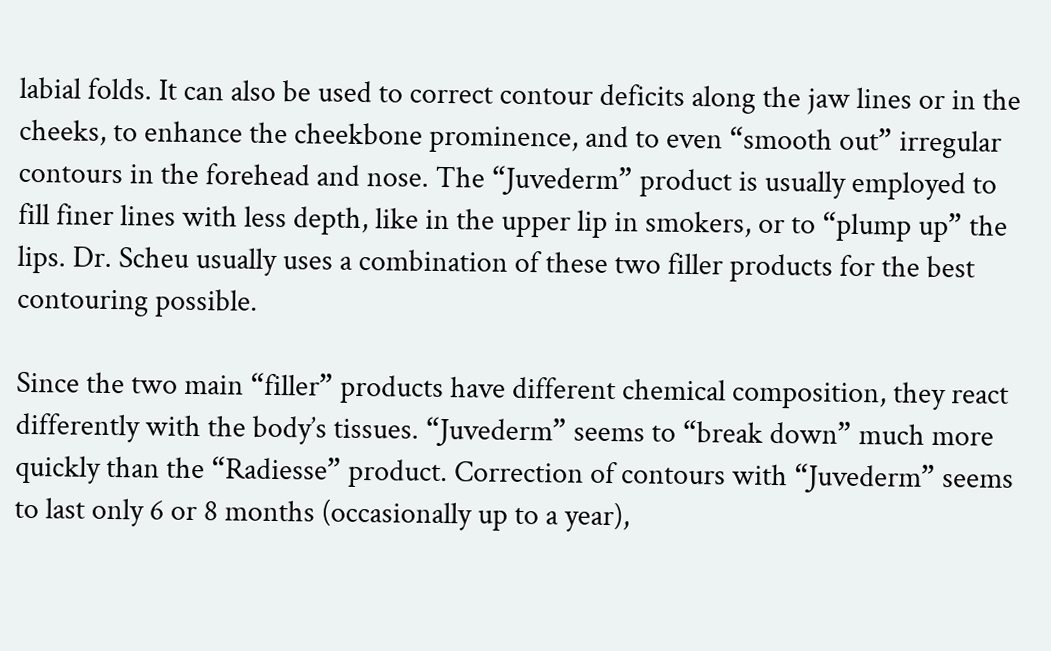labial folds. It can also be used to correct contour deficits along the jaw lines or in the cheeks, to enhance the cheekbone prominence, and to even “smooth out” irregular contours in the forehead and nose. The “Juvederm” product is usually employed to fill finer lines with less depth, like in the upper lip in smokers, or to “plump up” the lips. Dr. Scheu usually uses a combination of these two filler products for the best contouring possible.

Since the two main “filler” products have different chemical composition, they react differently with the body’s tissues. “Juvederm” seems to “break down” much more quickly than the “Radiesse” product. Correction of contours with “Juvederm” seems to last only 6 or 8 months (occasionally up to a year),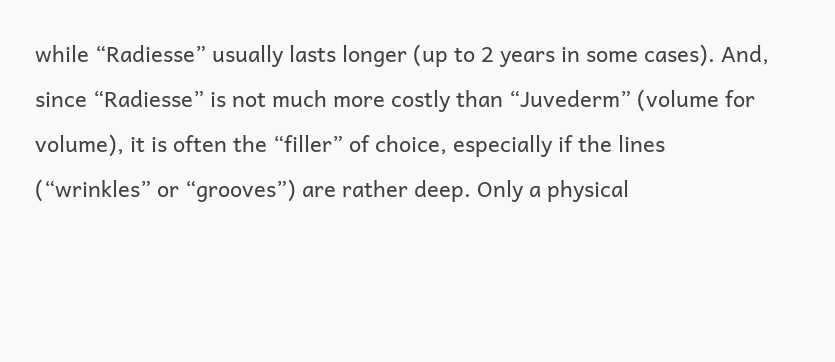while “Radiesse” usually lasts longer (up to 2 years in some cases). And, since “Radiesse” is not much more costly than “Juvederm” (volume for volume), it is often the “filler” of choice, especially if the lines (“wrinkles” or “grooves”) are rather deep. Only a physical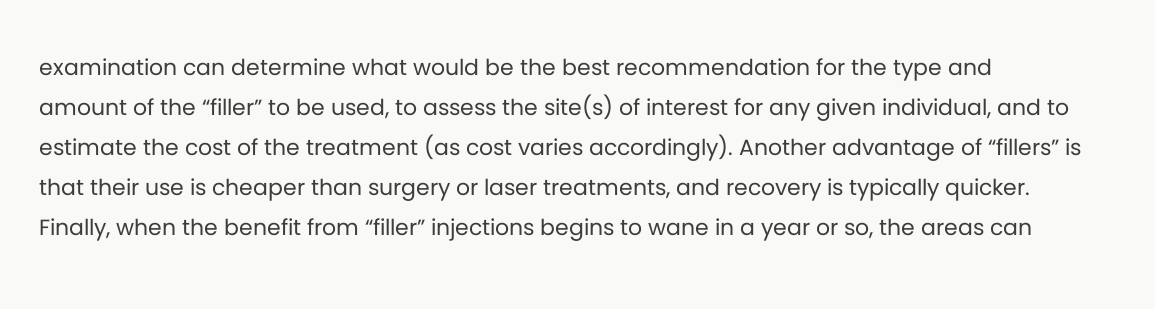examination can determine what would be the best recommendation for the type and amount of the “filler” to be used, to assess the site(s) of interest for any given individual, and to estimate the cost of the treatment (as cost varies accordingly). Another advantage of “fillers” is that their use is cheaper than surgery or laser treatments, and recovery is typically quicker. Finally, when the benefit from “filler” injections begins to wane in a year or so, the areas can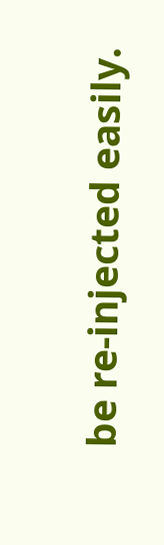be re-injected easily.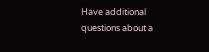Have additional questions about a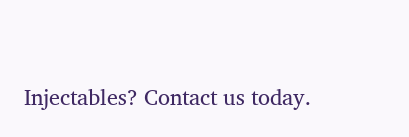Injectables? Contact us today.